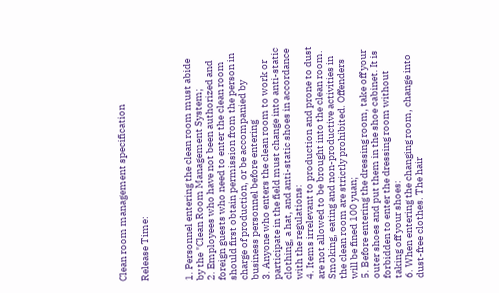Clean room management specification

Release Time:



1. Personnel entering the clean room must abide by the "Clean Room Management System;
2. Employees who have not been authorized and foreign guests who need to enter the clean room should first obtain permission from the person in charge of production, or be accompanied by business personnel before entering
3. Anyone who enters the clean room to work or participate in the field must change into anti-static clothing, a hat, and anti-static shoes in accordance with the regulations:
4. Items irrelevant to production and prone to dust are not allowed to be brought into the clean room. Smoking, eating and non-productive activities in the clean room are strictly prohibited. Offenders will be fined 100 yuan;
5. Before entering the dressing room, take off your outer shoes and put them in the shoe cabinet. It is forbidden to enter the dressing room without taking off your shoes:
6. When entering the changing room, change into dust-free clothes. The hair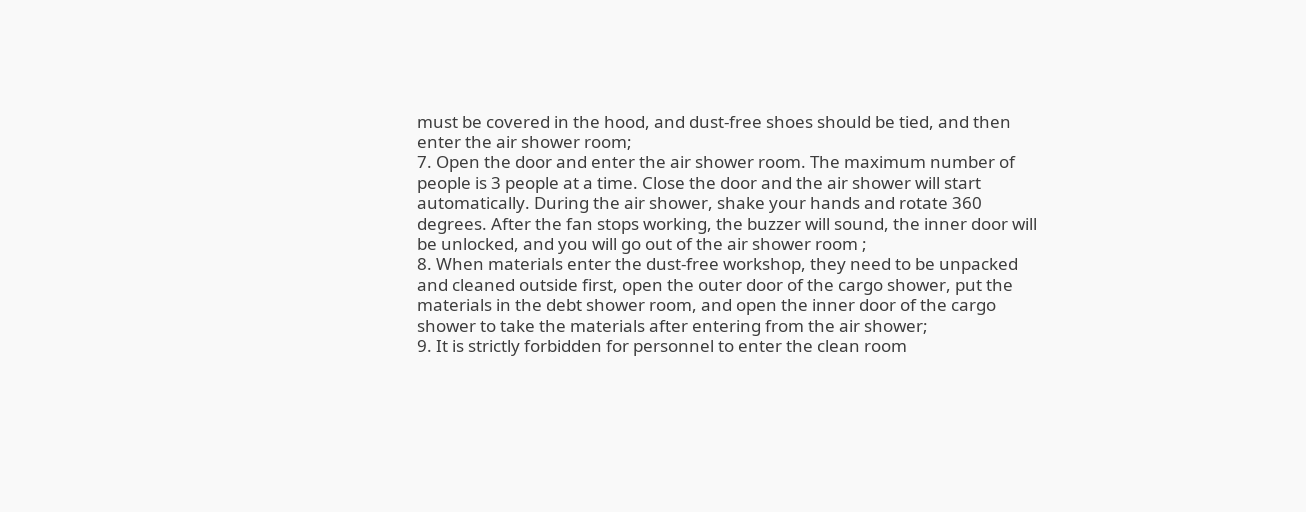must be covered in the hood, and dust-free shoes should be tied, and then enter the air shower room;
7. Open the door and enter the air shower room. The maximum number of people is 3 people at a time. Close the door and the air shower will start automatically. During the air shower, shake your hands and rotate 360 degrees. After the fan stops working, the buzzer will sound, the inner door will be unlocked, and you will go out of the air shower room ;
8. When materials enter the dust-free workshop, they need to be unpacked and cleaned outside first, open the outer door of the cargo shower, put the materials in the debt shower room, and open the inner door of the cargo shower to take the materials after entering from the air shower;
9. It is strictly forbidden for personnel to enter the clean room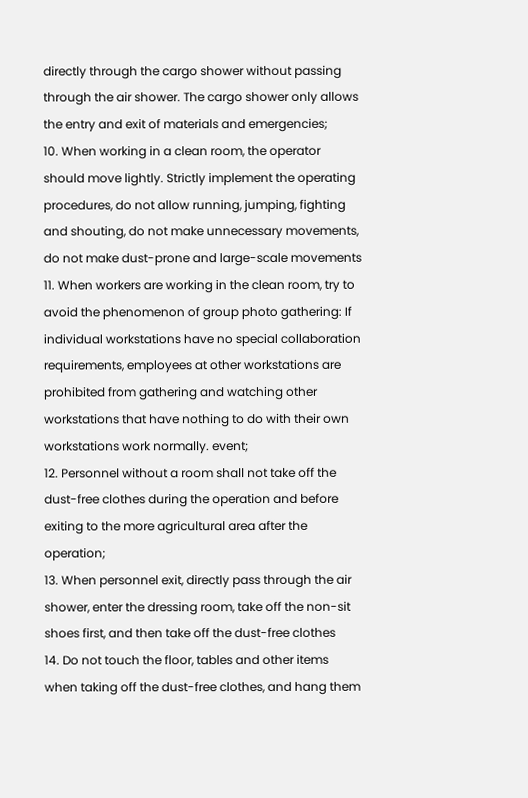directly through the cargo shower without passing through the air shower. The cargo shower only allows the entry and exit of materials and emergencies;
10. When working in a clean room, the operator should move lightly. Strictly implement the operating procedures, do not allow running, jumping, fighting and shouting, do not make unnecessary movements, do not make dust-prone and large-scale movements
11. When workers are working in the clean room, try to avoid the phenomenon of group photo gathering: If individual workstations have no special collaboration requirements, employees at other workstations are prohibited from gathering and watching other workstations that have nothing to do with their own workstations work normally. event;
12. Personnel without a room shall not take off the dust-free clothes during the operation and before exiting to the more agricultural area after the operation;
13. When personnel exit, directly pass through the air shower, enter the dressing room, take off the non-sit shoes first, and then take off the dust-free clothes
14. Do not touch the floor, tables and other items when taking off the dust-free clothes, and hang them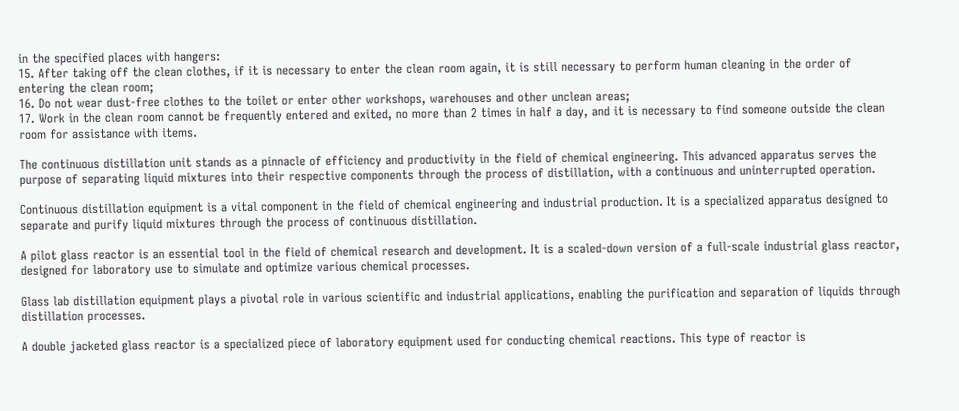in the specified places with hangers:
15. After taking off the clean clothes, if it is necessary to enter the clean room again, it is still necessary to perform human cleaning in the order of entering the clean room;
16. Do not wear dust-free clothes to the toilet or enter other workshops, warehouses and other unclean areas;
17. Work in the clean room cannot be frequently entered and exited, no more than 2 times in half a day, and it is necessary to find someone outside the clean room for assistance with items.

The continuous distillation unit stands as a pinnacle of efficiency and productivity in the field of chemical engineering. This advanced apparatus serves the purpose of separating liquid mixtures into their respective components through the process of distillation, with a continuous and uninterrupted operation.

Continuous distillation equipment is a vital component in the field of chemical engineering and industrial production. It is a specialized apparatus designed to separate and purify liquid mixtures through the process of continuous distillation.

A pilot glass reactor is an essential tool in the field of chemical research and development. It is a scaled-down version of a full-scale industrial glass reactor, designed for laboratory use to simulate and optimize various chemical processes.

Glass lab distillation equipment plays a pivotal role in various scientific and industrial applications, enabling the purification and separation of liquids through distillation processes.

A double jacketed glass reactor is a specialized piece of laboratory equipment used for conducting chemical reactions. This type of reactor is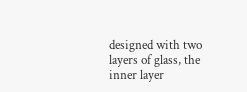designed with two layers of glass, the inner layer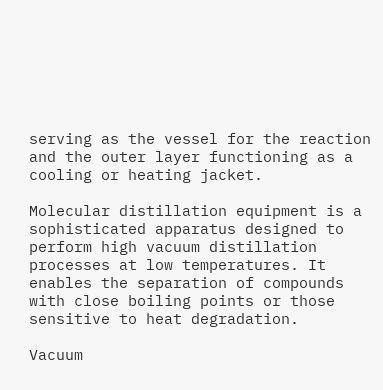serving as the vessel for the reaction and the outer layer functioning as a cooling or heating jacket.

Molecular distillation equipment is a sophisticated apparatus designed to perform high vacuum distillation processes at low temperatures. It enables the separation of compounds with close boiling points or those sensitive to heat degradation.

Vacuum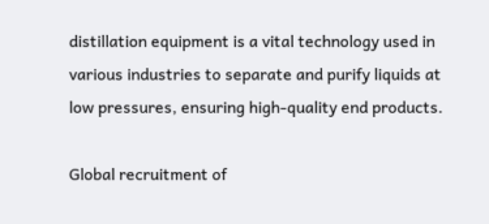distillation equipment is a vital technology used in various industries to separate and purify liquids at low pressures, ensuring high-quality end products.

Global recruitment of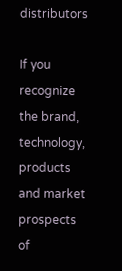distributors

If you recognize the brand, technology, products and market prospects of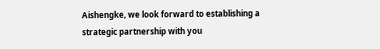Aishengke, we look forward to establishing a strategic partnership with you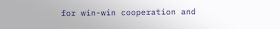for win-win cooperation and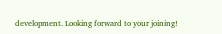development. Looking forward to your joining!